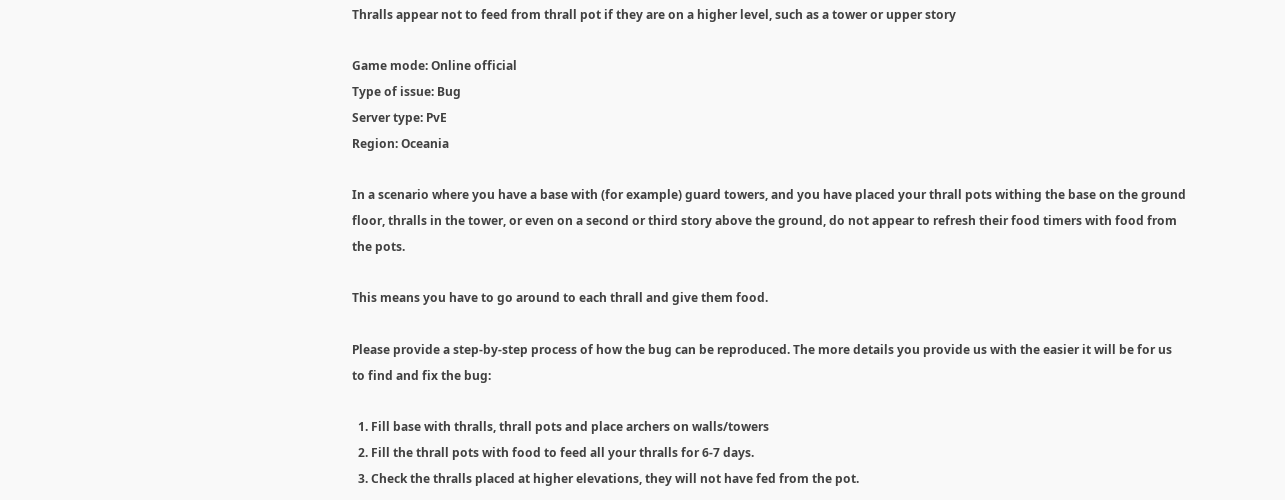Thralls appear not to feed from thrall pot if they are on a higher level, such as a tower or upper story

Game mode: Online official
Type of issue: Bug
Server type: PvE
Region: Oceania

In a scenario where you have a base with (for example) guard towers, and you have placed your thrall pots withing the base on the ground floor, thralls in the tower, or even on a second or third story above the ground, do not appear to refresh their food timers with food from the pots.

This means you have to go around to each thrall and give them food.

Please provide a step-by-step process of how the bug can be reproduced. The more details you provide us with the easier it will be for us to find and fix the bug:

  1. Fill base with thralls, thrall pots and place archers on walls/towers
  2. Fill the thrall pots with food to feed all your thralls for 6-7 days.
  3. Check the thralls placed at higher elevations, they will not have fed from the pot.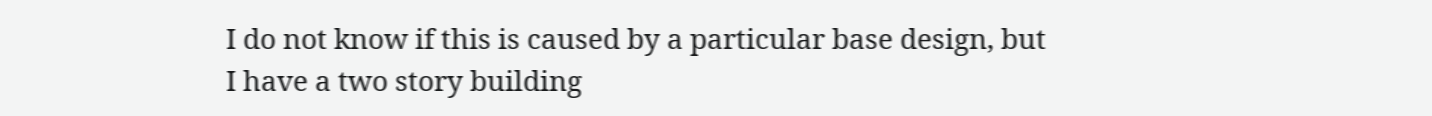I do not know if this is caused by a particular base design, but I have a two story building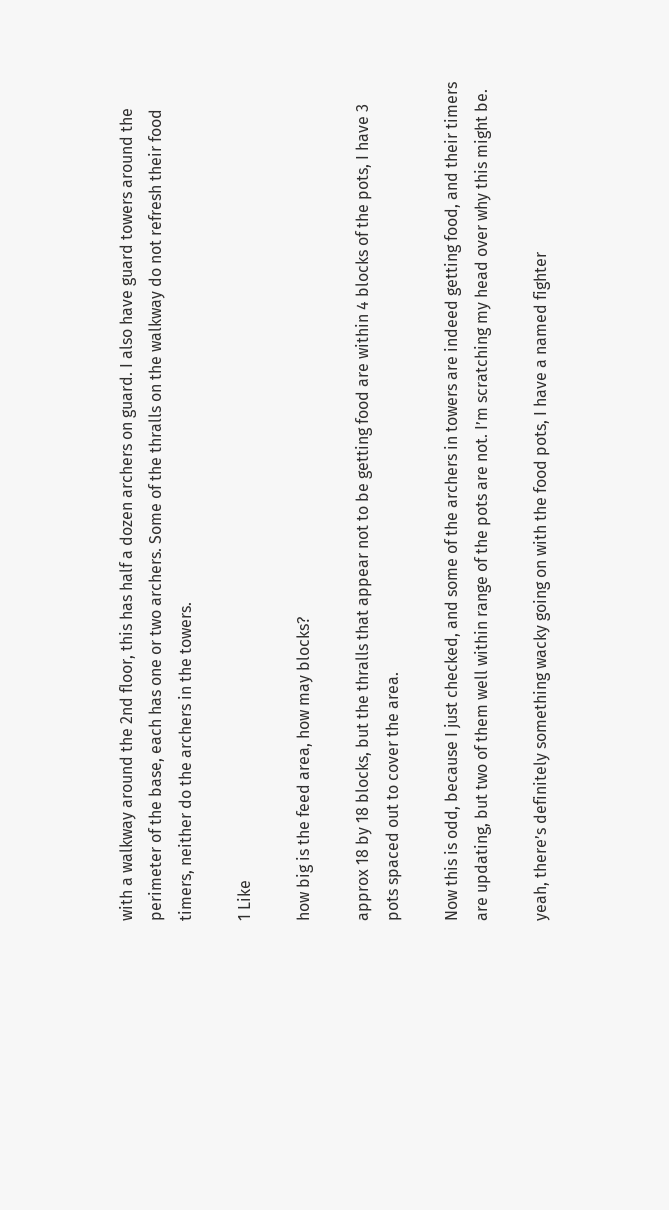with a walkway around the 2nd floor, this has half a dozen archers on guard. I also have guard towers around the perimeter of the base, each has one or two archers. Some of the thralls on the walkway do not refresh their food timers, neither do the archers in the towers.

1 Like

how big is the feed area, how may blocks?

approx 18 by 18 blocks, but the thralls that appear not to be getting food are within 4 blocks of the pots, I have 3 pots spaced out to cover the area.

Now this is odd, because I just checked, and some of the archers in towers are indeed getting food, and their timers are updating, but two of them well within range of the pots are not. I’m scratching my head over why this might be.

yeah, there’s definitely something wacky going on with the food pots, I have a named fighter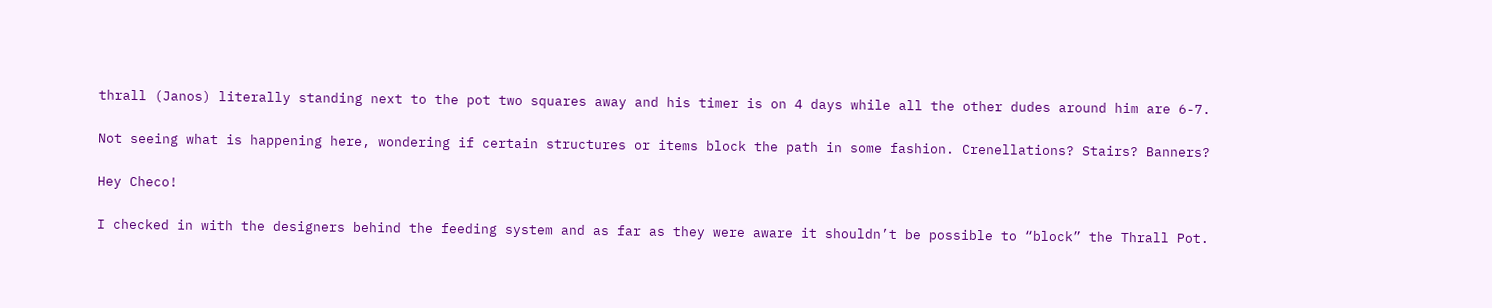thrall (Janos) literally standing next to the pot two squares away and his timer is on 4 days while all the other dudes around him are 6-7.

Not seeing what is happening here, wondering if certain structures or items block the path in some fashion. Crenellations? Stairs? Banners?

Hey Checo!

I checked in with the designers behind the feeding system and as far as they were aware it shouldn’t be possible to “block” the Thrall Pot.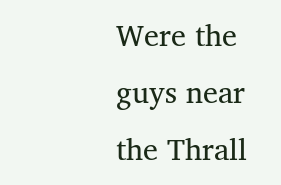Were the guys near the Thrall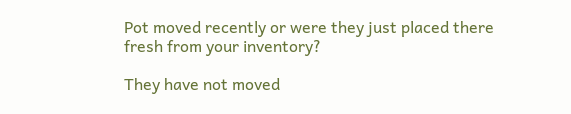Pot moved recently or were they just placed there fresh from your inventory?

They have not moved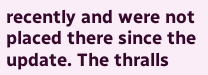recently and were not placed there since the update. The thralls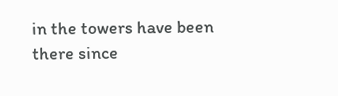in the towers have been there since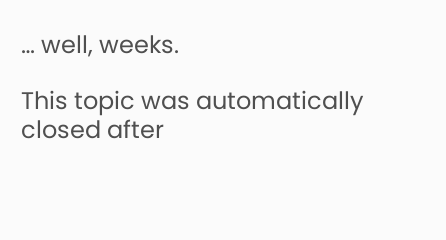… well, weeks.

This topic was automatically closed after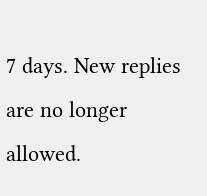7 days. New replies are no longer allowed.